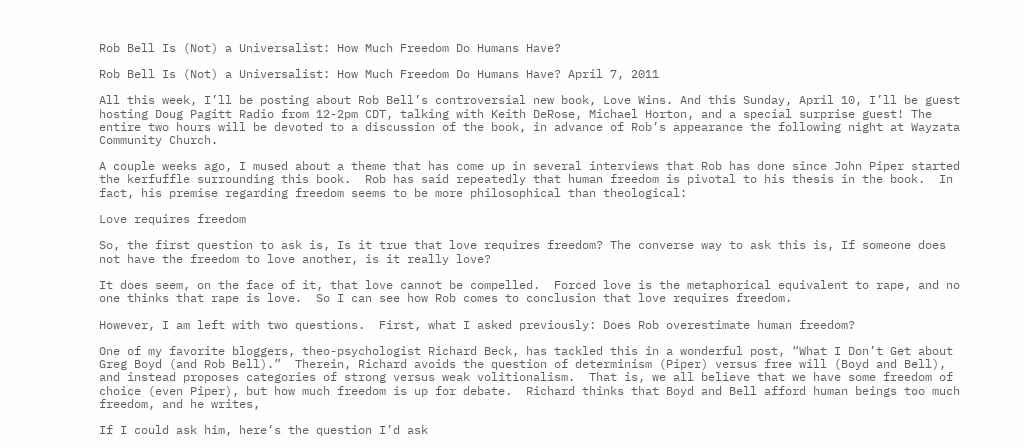Rob Bell Is (Not) a Universalist: How Much Freedom Do Humans Have?

Rob Bell Is (Not) a Universalist: How Much Freedom Do Humans Have? April 7, 2011

All this week, I’ll be posting about Rob Bell’s controversial new book, Love Wins. And this Sunday, April 10, I’ll be guest hosting Doug Pagitt Radio from 12-2pm CDT, talking with Keith DeRose, Michael Horton, and a special surprise guest! The entire two hours will be devoted to a discussion of the book, in advance of Rob’s appearance the following night at Wayzata Community Church.

A couple weeks ago, I mused about a theme that has come up in several interviews that Rob has done since John Piper started the kerfuffle surrounding this book.  Rob has said repeatedly that human freedom is pivotal to his thesis in the book.  In fact, his premise regarding freedom seems to be more philosophical than theological:

Love requires freedom

So, the first question to ask is, Is it true that love requires freedom? The converse way to ask this is, If someone does not have the freedom to love another, is it really love?

It does seem, on the face of it, that love cannot be compelled.  Forced love is the metaphorical equivalent to rape, and no one thinks that rape is love.  So I can see how Rob comes to conclusion that love requires freedom.

However, I am left with two questions.  First, what I asked previously: Does Rob overestimate human freedom?

One of my favorite bloggers, theo-psychologist Richard Beck, has tackled this in a wonderful post, “What I Don’t Get about Greg Boyd (and Rob Bell).”  Therein, Richard avoids the question of determinism (Piper) versus free will (Boyd and Bell), and instead proposes categories of strong versus weak volitionalism.  That is, we all believe that we have some freedom of choice (even Piper), but how much freedom is up for debate.  Richard thinks that Boyd and Bell afford human beings too much freedom, and he writes,

If I could ask him, here’s the question I’d ask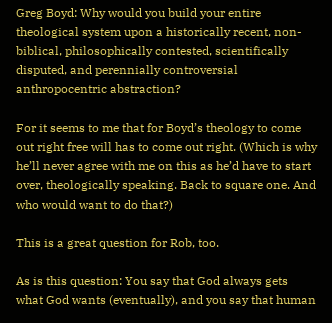Greg Boyd: Why would you build your entire theological system upon a historically recent, non-biblical, philosophically contested, scientifically disputed, and perennially controversial anthropocentric abstraction?

For it seems to me that for Boyd’s theology to come out right free will has to come out right. (Which is why he’ll never agree with me on this as he’d have to start over, theologically speaking. Back to square one. And who would want to do that?)

This is a great question for Rob, too.

As is this question: You say that God always gets what God wants (eventually), and you say that human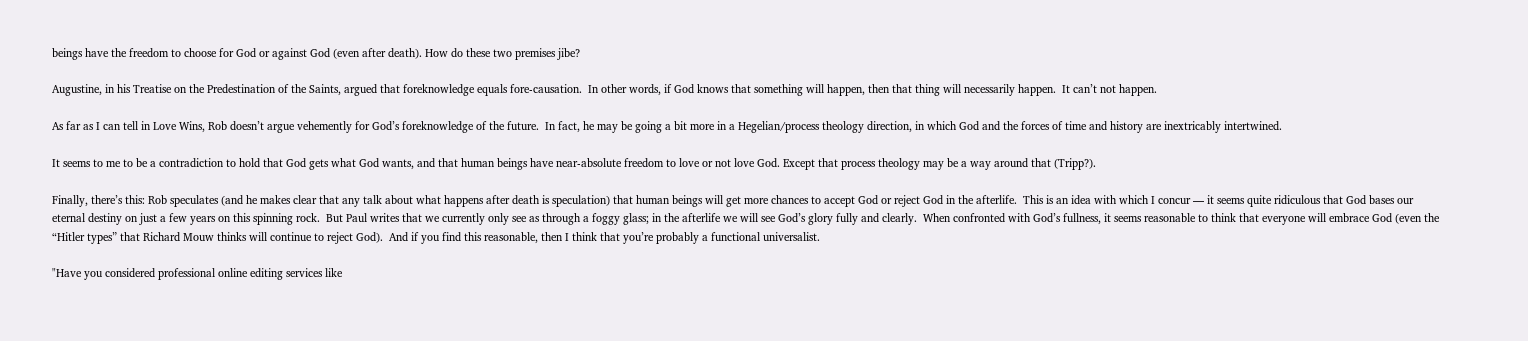beings have the freedom to choose for God or against God (even after death). How do these two premises jibe?

Augustine, in his Treatise on the Predestination of the Saints, argued that foreknowledge equals fore-causation.  In other words, if God knows that something will happen, then that thing will necessarily happen.  It can’t not happen.

As far as I can tell in Love Wins, Rob doesn’t argue vehemently for God’s foreknowledge of the future.  In fact, he may be going a bit more in a Hegelian/process theology direction, in which God and the forces of time and history are inextricably intertwined.

It seems to me to be a contradiction to hold that God gets what God wants, and that human beings have near-absolute freedom to love or not love God. Except that process theology may be a way around that (Tripp?).

Finally, there’s this: Rob speculates (and he makes clear that any talk about what happens after death is speculation) that human beings will get more chances to accept God or reject God in the afterlife.  This is an idea with which I concur — it seems quite ridiculous that God bases our eternal destiny on just a few years on this spinning rock.  But Paul writes that we currently only see as through a foggy glass; in the afterlife we will see God’s glory fully and clearly.  When confronted with God’s fullness, it seems reasonable to think that everyone will embrace God (even the “Hitler types” that Richard Mouw thinks will continue to reject God).  And if you find this reasonable, then I think that you’re probably a functional universalist.

"Have you considered professional online editing services like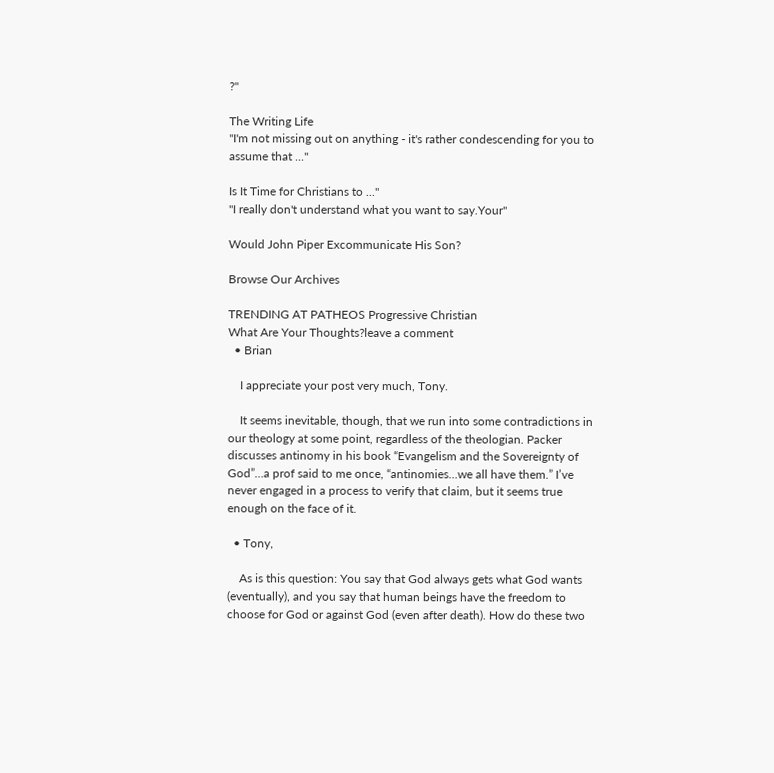?"

The Writing Life
"I'm not missing out on anything - it's rather condescending for you to assume that ..."

Is It Time for Christians to ..."
"I really don't understand what you want to say.Your"

Would John Piper Excommunicate His Son?

Browse Our Archives

TRENDING AT PATHEOS Progressive Christian
What Are Your Thoughts?leave a comment
  • Brian

    I appreciate your post very much, Tony.

    It seems inevitable, though, that we run into some contradictions in our theology at some point, regardless of the theologian. Packer discusses antinomy in his book “Evangelism and the Sovereignty of God”…a prof said to me once, “antinomies…we all have them.” I’ve never engaged in a process to verify that claim, but it seems true enough on the face of it.

  • Tony,

    As is this question: You say that God always gets what God wants (eventually), and you say that human beings have the freedom to choose for God or against God (even after death). How do these two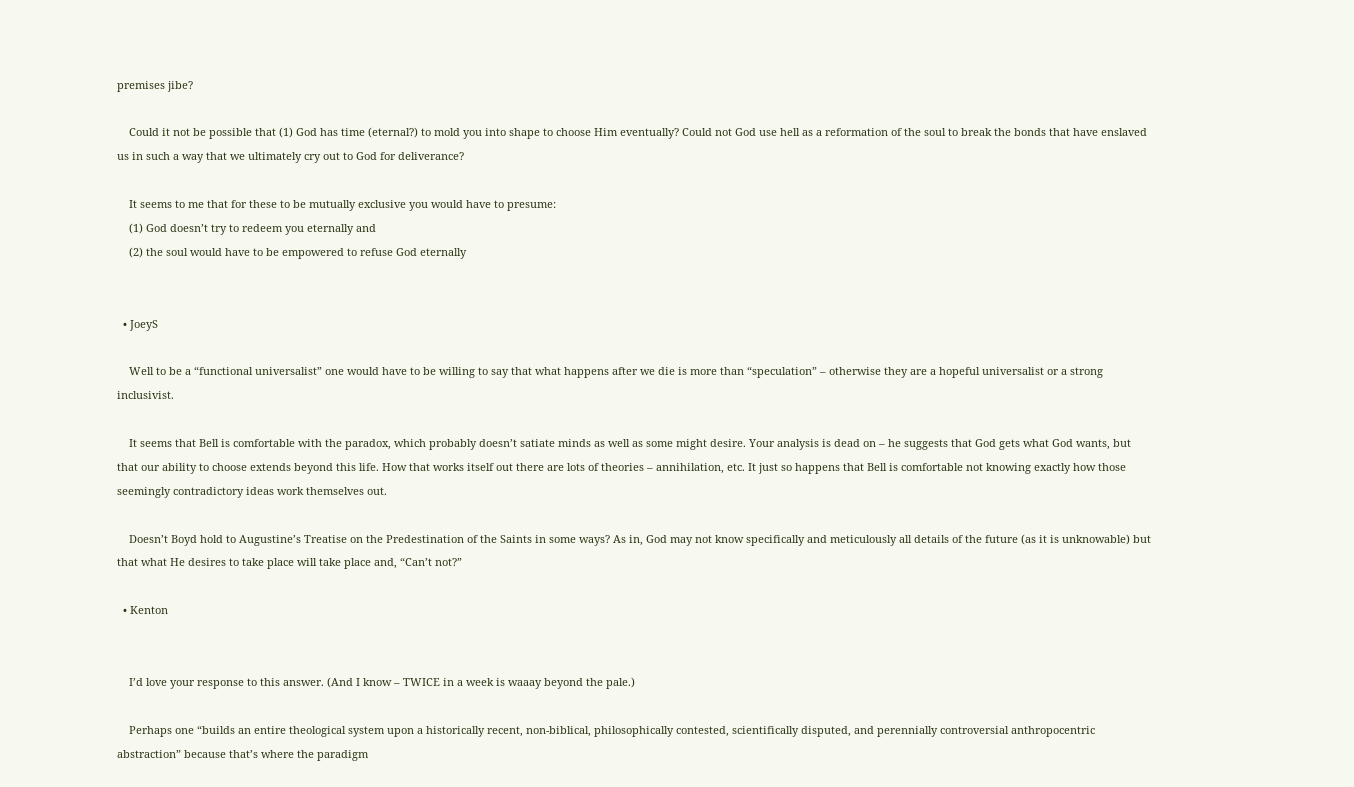premises jibe?

    Could it not be possible that (1) God has time (eternal?) to mold you into shape to choose Him eventually? Could not God use hell as a reformation of the soul to break the bonds that have enslaved us in such a way that we ultimately cry out to God for deliverance?

    It seems to me that for these to be mutually exclusive you would have to presume:
    (1) God doesn’t try to redeem you eternally and
    (2) the soul would have to be empowered to refuse God eternally


  • JoeyS

    Well to be a “functional universalist” one would have to be willing to say that what happens after we die is more than “speculation” – otherwise they are a hopeful universalist or a strong inclusivist.

    It seems that Bell is comfortable with the paradox, which probably doesn’t satiate minds as well as some might desire. Your analysis is dead on – he suggests that God gets what God wants, but that our ability to choose extends beyond this life. How that works itself out there are lots of theories – annihilation, etc. It just so happens that Bell is comfortable not knowing exactly how those seemingly contradictory ideas work themselves out.

    Doesn’t Boyd hold to Augustine’s Treatise on the Predestination of the Saints in some ways? As in, God may not know specifically and meticulously all details of the future (as it is unknowable) but that what He desires to take place will take place and, “Can’t not?”

  • Kenton


    I’d love your response to this answer. (And I know – TWICE in a week is waaay beyond the pale.)

    Perhaps one “builds an entire theological system upon a historically recent, non-biblical, philosophically contested, scientifically disputed, and perennially controversial anthropocentric abstraction” because that’s where the paradigm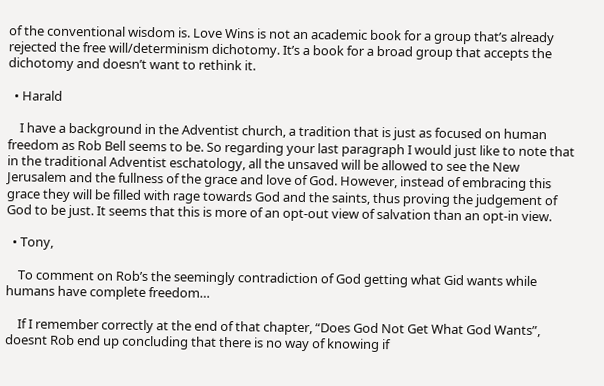of the conventional wisdom is. Love Wins is not an academic book for a group that’s already rejected the free will/determinism dichotomy. It’s a book for a broad group that accepts the dichotomy and doesn’t want to rethink it.

  • Harald

    I have a background in the Adventist church, a tradition that is just as focused on human freedom as Rob Bell seems to be. So regarding your last paragraph I would just like to note that in the traditional Adventist eschatology, all the unsaved will be allowed to see the New Jerusalem and the fullness of the grace and love of God. However, instead of embracing this grace they will be filled with rage towards God and the saints, thus proving the judgement of God to be just. It seems that this is more of an opt-out view of salvation than an opt-in view.

  • Tony,

    To comment on Rob’s the seemingly contradiction of God getting what Gid wants while humans have complete freedom…

    If I remember correctly at the end of that chapter, “Does God Not Get What God Wants”, doesnt Rob end up concluding that there is no way of knowing if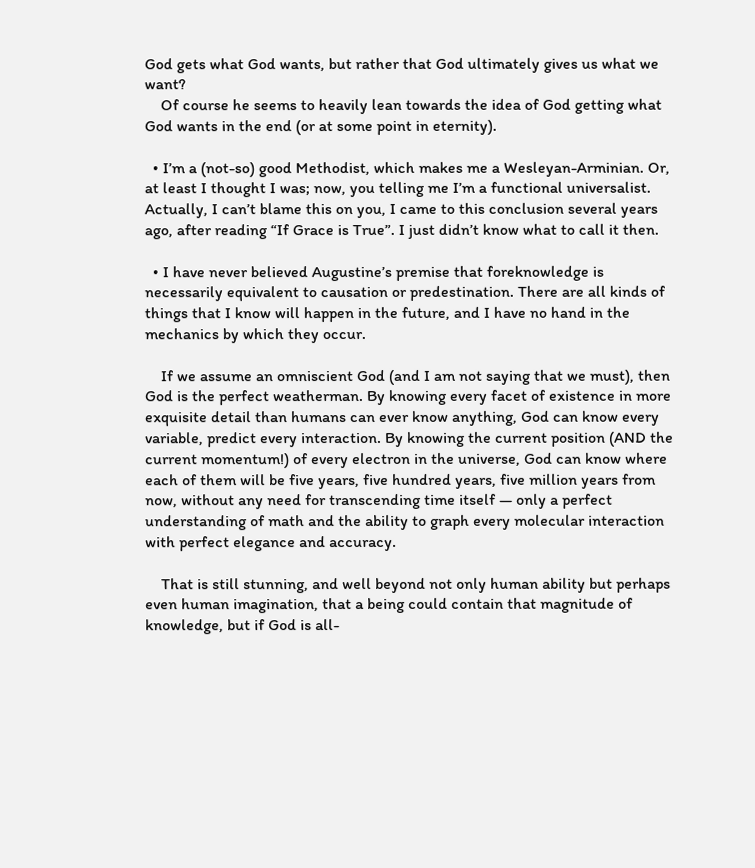God gets what God wants, but rather that God ultimately gives us what we want?
    Of course he seems to heavily lean towards the idea of God getting what God wants in the end (or at some point in eternity).

  • I’m a (not-so) good Methodist, which makes me a Wesleyan-Arminian. Or, at least I thought I was; now, you telling me I’m a functional universalist. Actually, I can’t blame this on you, I came to this conclusion several years ago, after reading “If Grace is True”. I just didn’t know what to call it then.

  • I have never believed Augustine’s premise that foreknowledge is necessarily equivalent to causation or predestination. There are all kinds of things that I know will happen in the future, and I have no hand in the mechanics by which they occur.

    If we assume an omniscient God (and I am not saying that we must), then God is the perfect weatherman. By knowing every facet of existence in more exquisite detail than humans can ever know anything, God can know every variable, predict every interaction. By knowing the current position (AND the current momentum!) of every electron in the universe, God can know where each of them will be five years, five hundred years, five million years from now, without any need for transcending time itself — only a perfect understanding of math and the ability to graph every molecular interaction with perfect elegance and accuracy.

    That is still stunning, and well beyond not only human ability but perhaps even human imagination, that a being could contain that magnitude of knowledge, but if God is all-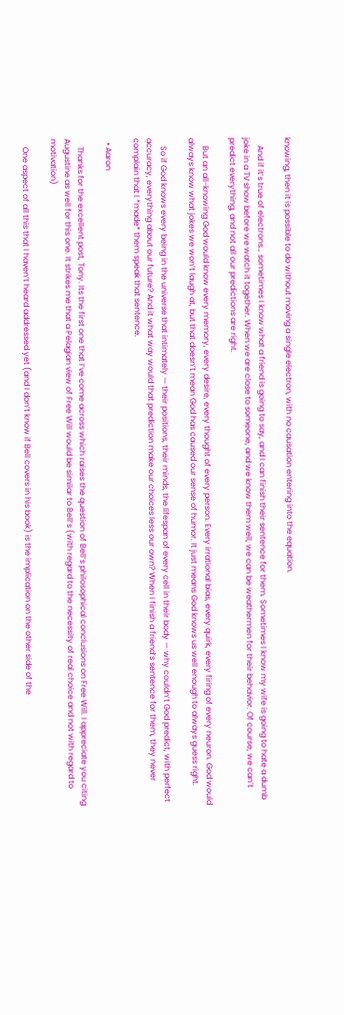knowing, then it is possible to do without moving a single electron, with no causation entering into the equation.

    And if it’s true of electrons… sometimes I know what a friend is going to say, and I can finish their sentence for them. Sometimes I know my wife is going to hate a dumb joke in a TV show before we watch it together. When we are close to someone, and we know them well, we can be weathermen for their behavior. Of course, we can’t predict everything, and not all our predictions are right.

    But an all-knowing God would know every memory, every desire, every thought of every person. Every irrational bias, every quirk, every firing of every neuron. God would always know what jokes we won’t laugh at, but that doesn’t mean God has caused our sense of humor. It just means God knows us well enough to always guess right.

    So if God knows every being in the universe that intimately — their positions, their minds, the lifespan of every cell in their body — why couldn’t God predict, with perfect accuracy, everything about our future? And it what way would that prediction make our choices less our own? When I finish a friend’s sentence for them, they never complain that I *made* them speak that sentence.

  • Aaron

    Thanks for the excellent post, Tony. Its the first one that I’ve come across which raises the question of Bell’s philosophical conclusions on Free Will. I appreciate you citing Augustine as well for this one. It strikes me that a Pelagian view of Free Will would be similar to Bell’s (with regard to the necessity of real choice and not with regard to motivation)

    One aspect of all this that I haven’t heard addressed yet (and I don’t know if Bell covers in his book) is the implication on the other side of the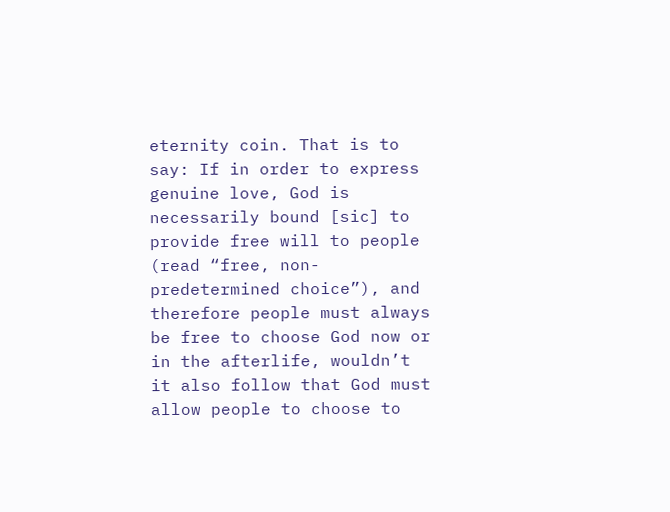eternity coin. That is to say: If in order to express genuine love, God is necessarily bound [sic] to provide free will to people (read “free, non-predetermined choice”), and therefore people must always be free to choose God now or in the afterlife, wouldn’t it also follow that God must allow people to choose to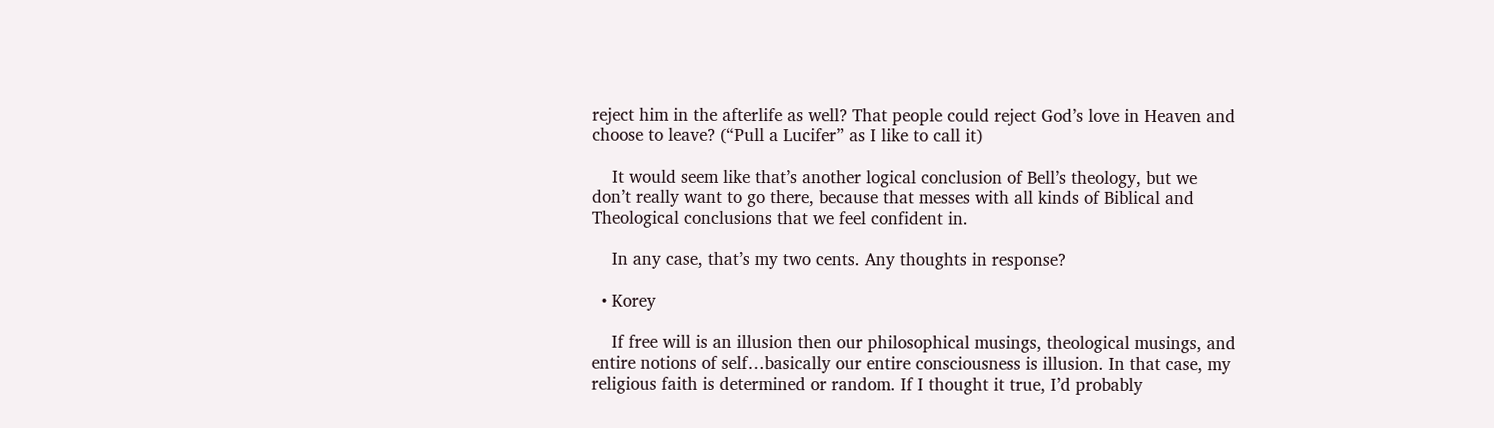reject him in the afterlife as well? That people could reject God’s love in Heaven and choose to leave? (“Pull a Lucifer” as I like to call it)

    It would seem like that’s another logical conclusion of Bell’s theology, but we don’t really want to go there, because that messes with all kinds of Biblical and Theological conclusions that we feel confident in.

    In any case, that’s my two cents. Any thoughts in response?

  • Korey

    If free will is an illusion then our philosophical musings, theological musings, and entire notions of self…basically our entire consciousness is illusion. In that case, my religious faith is determined or random. If I thought it true, I’d probably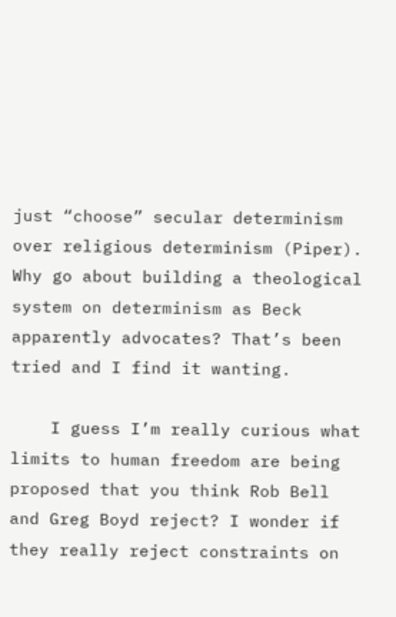just “choose” secular determinism over religious determinism (Piper). Why go about building a theological system on determinism as Beck apparently advocates? That’s been tried and I find it wanting.

    I guess I’m really curious what limits to human freedom are being proposed that you think Rob Bell and Greg Boyd reject? I wonder if they really reject constraints on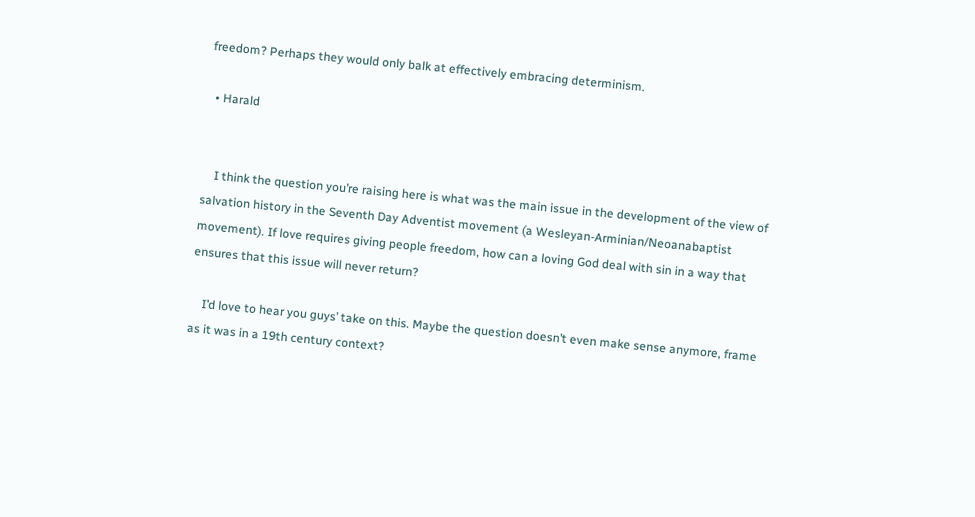freedom? Perhaps they would only balk at effectively embracing determinism.

  • Harald


    I think the question you’re raising here is what was the main issue in the development of the view of salvation history in the Seventh Day Adventist movement (a Wesleyan-Arminian/Neoanabaptist movement). If love requires giving people freedom, how can a loving God deal with sin in a way that ensures that this issue will never return?

    I’d love to hear you guys’ take on this. Maybe the question doesn’t even make sense anymore, frame as it was in a 19th century context?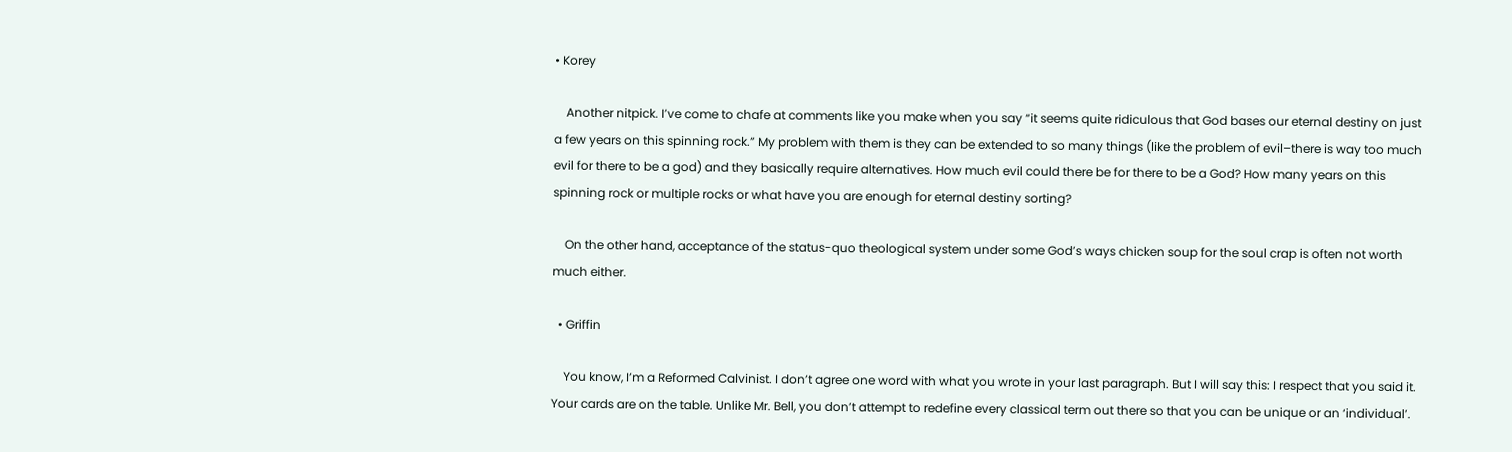• Korey

    Another nitpick. I’ve come to chafe at comments like you make when you say “it seems quite ridiculous that God bases our eternal destiny on just a few years on this spinning rock.” My problem with them is they can be extended to so many things (like the problem of evil–there is way too much evil for there to be a god) and they basically require alternatives. How much evil could there be for there to be a God? How many years on this spinning rock or multiple rocks or what have you are enough for eternal destiny sorting?

    On the other hand, acceptance of the status-quo theological system under some God’s ways chicken soup for the soul crap is often not worth much either.

  • Griffin

    You know, I’m a Reformed Calvinist. I don’t agree one word with what you wrote in your last paragraph. But I will say this: I respect that you said it. Your cards are on the table. Unlike Mr. Bell, you don’t attempt to redefine every classical term out there so that you can be unique or an ‘individual’.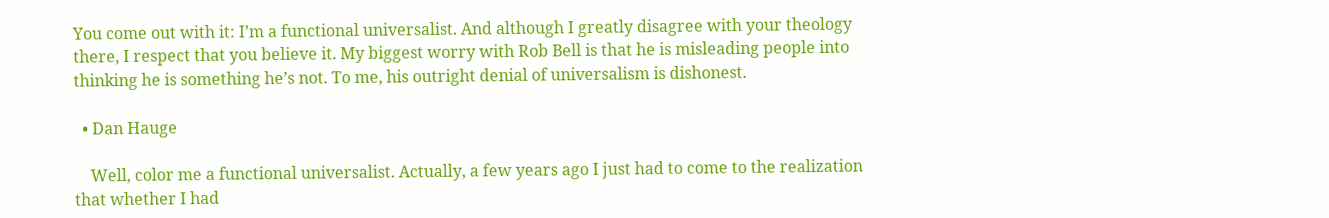You come out with it: I’m a functional universalist. And although I greatly disagree with your theology there, I respect that you believe it. My biggest worry with Rob Bell is that he is misleading people into thinking he is something he’s not. To me, his outright denial of universalism is dishonest.

  • Dan Hauge

    Well, color me a functional universalist. Actually, a few years ago I just had to come to the realization that whether I had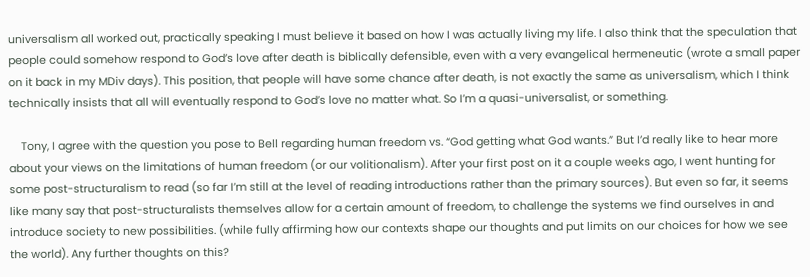universalism all worked out, practically speaking I must believe it based on how I was actually living my life. I also think that the speculation that people could somehow respond to God’s love after death is biblically defensible, even with a very evangelical hermeneutic (wrote a small paper on it back in my MDiv days). This position, that people will have some chance after death, is not exactly the same as universalism, which I think technically insists that all will eventually respond to God’s love no matter what. So I’m a quasi-universalist, or something.

    Tony, I agree with the question you pose to Bell regarding human freedom vs. “God getting what God wants.” But I’d really like to hear more about your views on the limitations of human freedom (or our volitionalism). After your first post on it a couple weeks ago, I went hunting for some post-structuralism to read (so far I’m still at the level of reading introductions rather than the primary sources). But even so far, it seems like many say that post-structuralists themselves allow for a certain amount of freedom, to challenge the systems we find ourselves in and introduce society to new possibilities. (while fully affirming how our contexts shape our thoughts and put limits on our choices for how we see the world). Any further thoughts on this?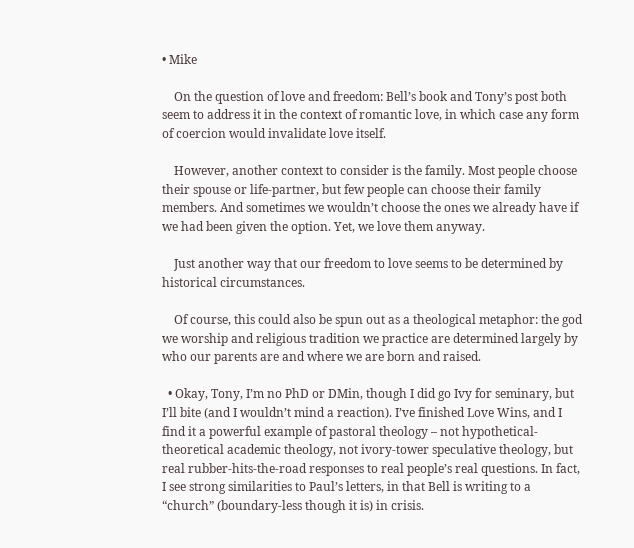• Mike

    On the question of love and freedom: Bell’s book and Tony’s post both seem to address it in the context of romantic love, in which case any form of coercion would invalidate love itself.

    However, another context to consider is the family. Most people choose their spouse or life-partner, but few people can choose their family members. And sometimes we wouldn’t choose the ones we already have if we had been given the option. Yet, we love them anyway.

    Just another way that our freedom to love seems to be determined by historical circumstances.

    Of course, this could also be spun out as a theological metaphor: the god we worship and religious tradition we practice are determined largely by who our parents are and where we are born and raised.

  • Okay, Tony, I’m no PhD or DMin, though I did go Ivy for seminary, but I’ll bite (and I wouldn’t mind a reaction). I’ve finished Love Wins, and I find it a powerful example of pastoral theology – not hypothetical-theoretical academic theology, not ivory-tower speculative theology, but real rubber-hits-the-road responses to real people’s real questions. In fact, I see strong similarities to Paul’s letters, in that Bell is writing to a “church” (boundary-less though it is) in crisis.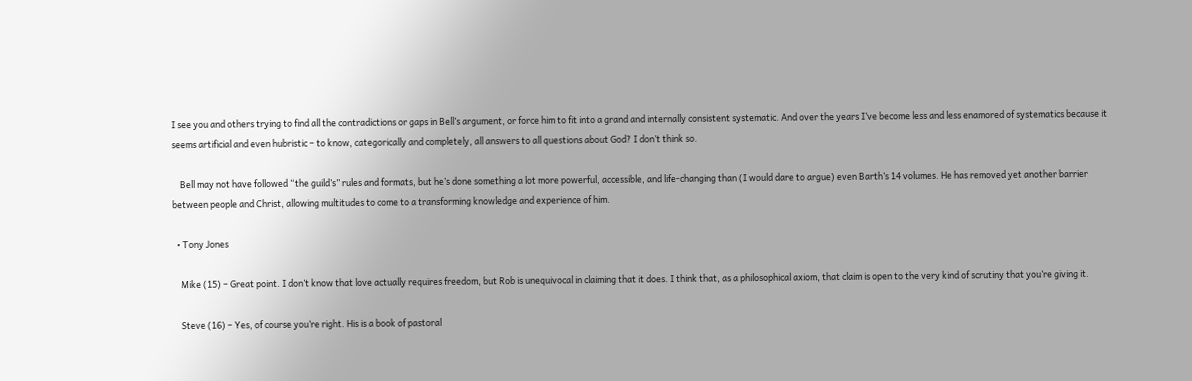I see you and others trying to find all the contradictions or gaps in Bell’s argument, or force him to fit into a grand and internally consistent systematic. And over the years I’ve become less and less enamored of systematics because it seems artificial and even hubristic – to know, categorically and completely, all answers to all questions about God? I don’t think so.

    Bell may not have followed “the guild’s” rules and formats, but he’s done something a lot more powerful, accessible, and life-changing than (I would dare to argue) even Barth’s 14 volumes. He has removed yet another barrier between people and Christ, allowing multitudes to come to a transforming knowledge and experience of him.

  • Tony Jones

    Mike (15) – Great point. I don’t know that love actually requires freedom, but Rob is unequivocal in claiming that it does. I think that, as a philosophical axiom, that claim is open to the very kind of scrutiny that you’re giving it.

    Steve (16) – Yes, of course you’re right. His is a book of pastoral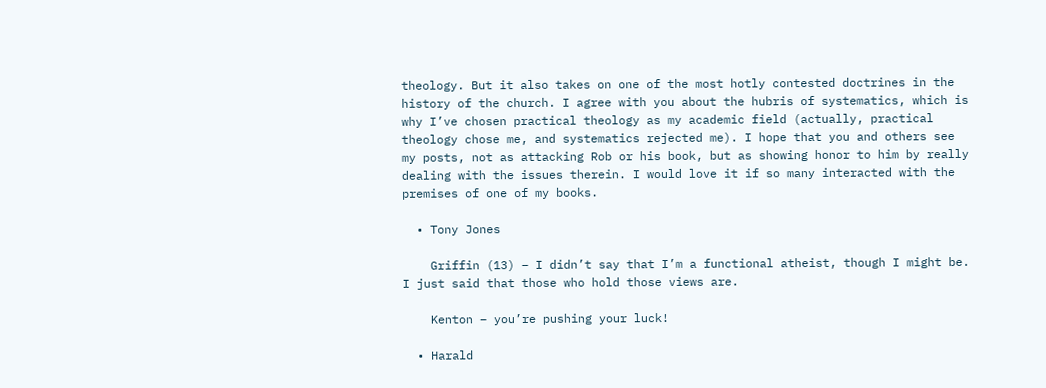theology. But it also takes on one of the most hotly contested doctrines in the history of the church. I agree with you about the hubris of systematics, which is why I’ve chosen practical theology as my academic field (actually, practical theology chose me, and systematics rejected me). I hope that you and others see my posts, not as attacking Rob or his book, but as showing honor to him by really dealing with the issues therein. I would love it if so many interacted with the premises of one of my books.

  • Tony Jones

    Griffin (13) – I didn’t say that I’m a functional atheist, though I might be. I just said that those who hold those views are.

    Kenton – you’re pushing your luck!

  • Harald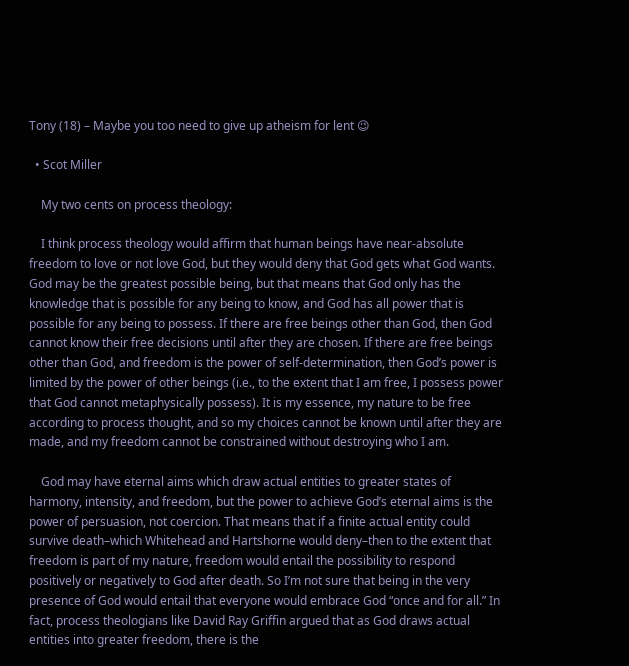Tony (18) – Maybe you too need to give up atheism for lent 😉

  • Scot Miller

    My two cents on process theology:

    I think process theology would affirm that human beings have near-absolute freedom to love or not love God, but they would deny that God gets what God wants. God may be the greatest possible being, but that means that God only has the knowledge that is possible for any being to know, and God has all power that is possible for any being to possess. If there are free beings other than God, then God cannot know their free decisions until after they are chosen. If there are free beings other than God, and freedom is the power of self-determination, then God’s power is limited by the power of other beings (i.e., to the extent that I am free, I possess power that God cannot metaphysically possess). It is my essence, my nature to be free according to process thought, and so my choices cannot be known until after they are made, and my freedom cannot be constrained without destroying who I am.

    God may have eternal aims which draw actual entities to greater states of harmony, intensity, and freedom, but the power to achieve God’s eternal aims is the power of persuasion, not coercion. That means that if a finite actual entity could survive death–which Whitehead and Hartshorne would deny–then to the extent that freedom is part of my nature, freedom would entail the possibility to respond positively or negatively to God after death. So I’m not sure that being in the very presence of God would entail that everyone would embrace God “once and for all.” In fact, process theologians like David Ray Griffin argued that as God draws actual entities into greater freedom, there is the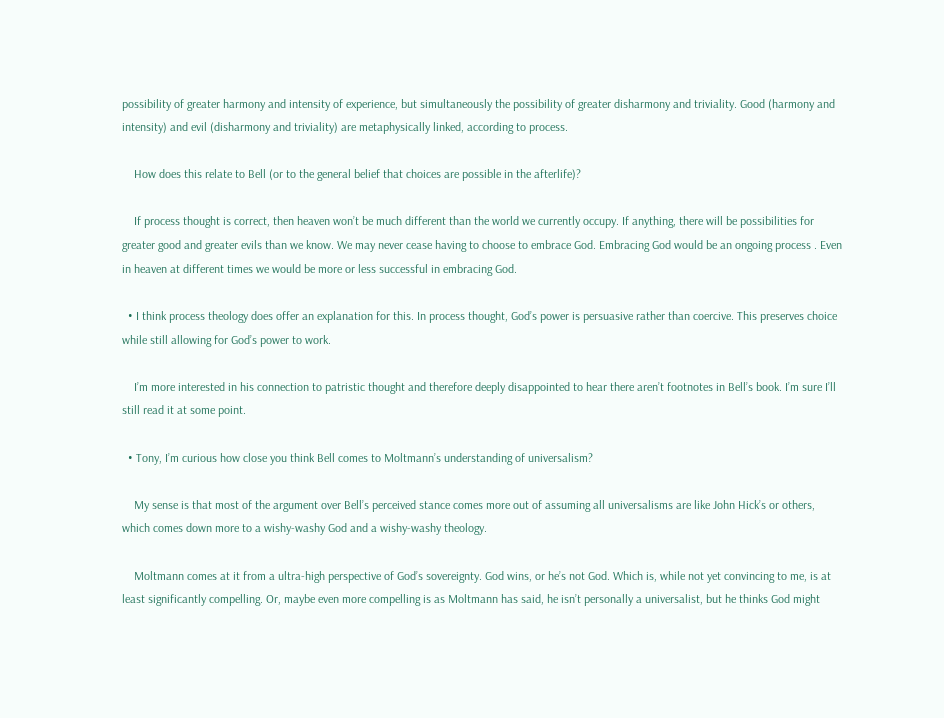possibility of greater harmony and intensity of experience, but simultaneously the possibility of greater disharmony and triviality. Good (harmony and intensity) and evil (disharmony and triviality) are metaphysically linked, according to process.

    How does this relate to Bell (or to the general belief that choices are possible in the afterlife)?

    If process thought is correct, then heaven won’t be much different than the world we currently occupy. If anything, there will be possibilities for greater good and greater evils than we know. We may never cease having to choose to embrace God. Embracing God would be an ongoing process . Even in heaven at different times we would be more or less successful in embracing God.

  • I think process theology does offer an explanation for this. In process thought, God’s power is persuasive rather than coercive. This preserves choice while still allowing for God’s power to work.

    I’m more interested in his connection to patristic thought and therefore deeply disappointed to hear there aren’t footnotes in Bell’s book. I’m sure I’ll still read it at some point.

  • Tony, I’m curious how close you think Bell comes to Moltmann’s understanding of universalism?

    My sense is that most of the argument over Bell’s perceived stance comes more out of assuming all universalisms are like John Hick’s or others, which comes down more to a wishy-washy God and a wishy-washy theology.

    Moltmann comes at it from a ultra-high perspective of God’s sovereignty. God wins, or he’s not God. Which is, while not yet convincing to me, is at least significantly compelling. Or, maybe even more compelling is as Moltmann has said, he isn’t personally a universalist, but he thinks God might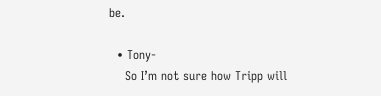be.

  • Tony-
    So I’m not sure how Tripp will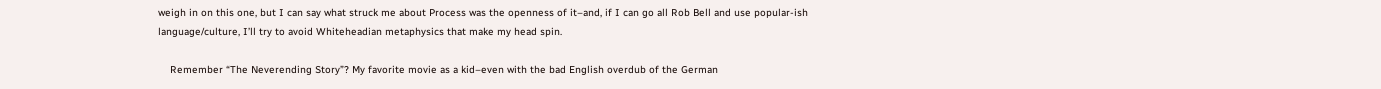weigh in on this one, but I can say what struck me about Process was the openness of it–and, if I can go all Rob Bell and use popular-ish language/culture, I’ll try to avoid Whiteheadian metaphysics that make my head spin.

    Remember “The Neverending Story”? My favorite movie as a kid–even with the bad English overdub of the German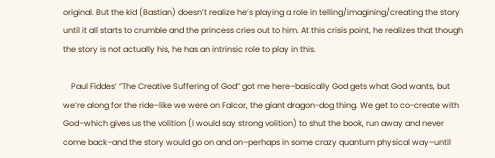original. But the kid (Bastian) doesn’t realize he’s playing a role in telling/imagining/creating the story until it all starts to crumble and the princess cries out to him. At this crisis point, he realizes that though the story is not actually his, he has an intrinsic role to play in this.

    Paul Fiddes’ “The Creative Suffering of God” got me here–basically God gets what God wants, but we’re along for the ride–like we were on Falcor, the giant dragon-dog thing. We get to co-create with God–which gives us the volition (I would say strong volition) to shut the book, run away and never come back–and the story would go on and on–perhaps in some crazy quantum physical way–until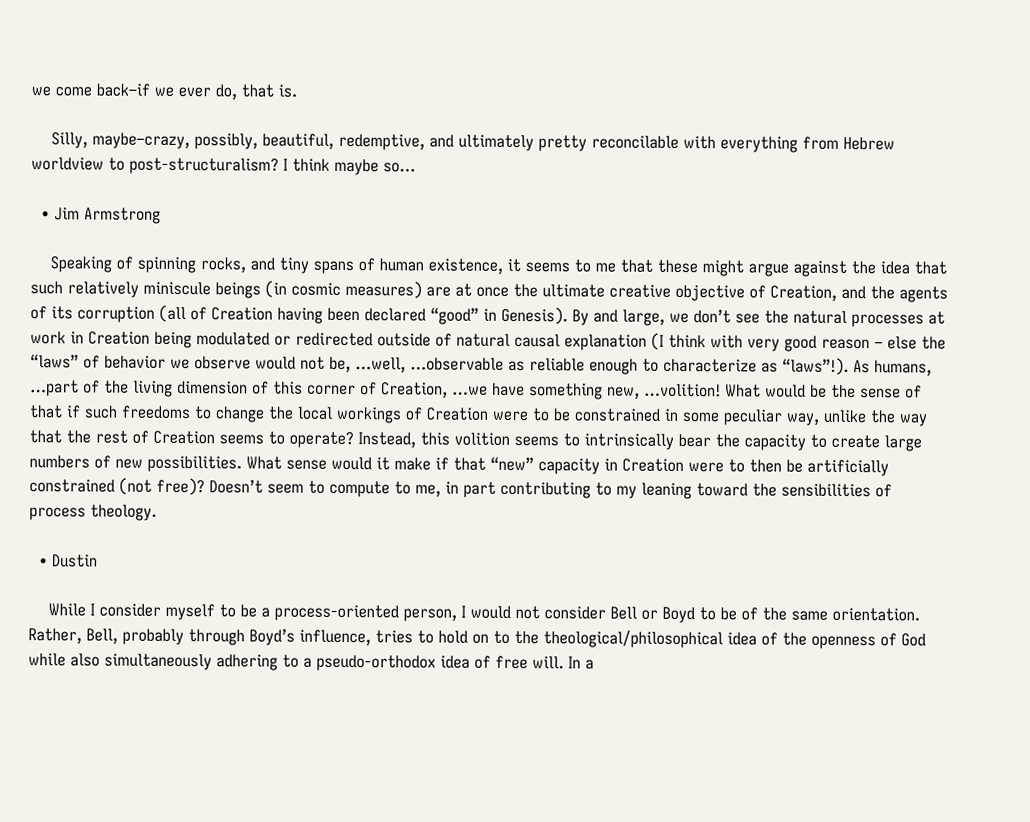we come back–if we ever do, that is.

    Silly, maybe–crazy, possibly, beautiful, redemptive, and ultimately pretty reconcilable with everything from Hebrew worldview to post-structuralism? I think maybe so…

  • Jim Armstrong

    Speaking of spinning rocks, and tiny spans of human existence, it seems to me that these might argue against the idea that such relatively miniscule beings (in cosmic measures) are at once the ultimate creative objective of Creation, and the agents of its corruption (all of Creation having been declared “good” in Genesis). By and large, we don’t see the natural processes at work in Creation being modulated or redirected outside of natural causal explanation (I think with very good reason – else the “laws” of behavior we observe would not be, …well, …observable as reliable enough to characterize as “laws”!). As humans, …part of the living dimension of this corner of Creation, …we have something new, …volition! What would be the sense of that if such freedoms to change the local workings of Creation were to be constrained in some peculiar way, unlike the way that the rest of Creation seems to operate? Instead, this volition seems to intrinsically bear the capacity to create large numbers of new possibilities. What sense would it make if that “new” capacity in Creation were to then be artificially constrained (not free)? Doesn’t seem to compute to me, in part contributing to my leaning toward the sensibilities of process theology.

  • Dustin

    While I consider myself to be a process-oriented person, I would not consider Bell or Boyd to be of the same orientation. Rather, Bell, probably through Boyd’s influence, tries to hold on to the theological/philosophical idea of the openness of God while also simultaneously adhering to a pseudo-orthodox idea of free will. In a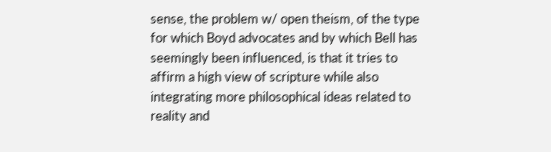sense, the problem w/ open theism, of the type for which Boyd advocates and by which Bell has seemingly been influenced, is that it tries to affirm a high view of scripture while also integrating more philosophical ideas related to reality and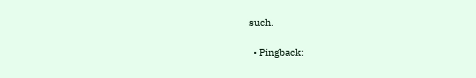such.

  • Pingback: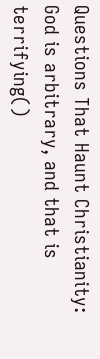Questions That Haunt Christianity: God is arbitrary, and that is terrifying()